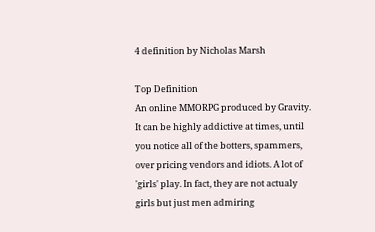4 definition by Nicholas Marsh

Top Definition
An online MMORPG produced by Gravity. It can be highly addictive at times, until you notice all of the botters, spammers, over pricing vendors and idiots. A lot of 'girls' play. In fact, they are not actualy girls but just men admiring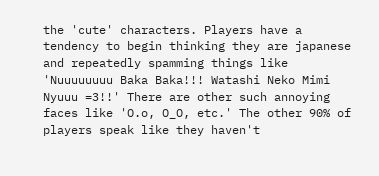the 'cute' characters. Players have a tendency to begin thinking they are japanese and repeatedly spamming things like 'Nuuuuuuuu Baka Baka!!! Watashi Neko Mimi Nyuuu =3!!' There are other such annoying faces like 'O.o, O_O, etc.' The other 90% of players speak like they haven't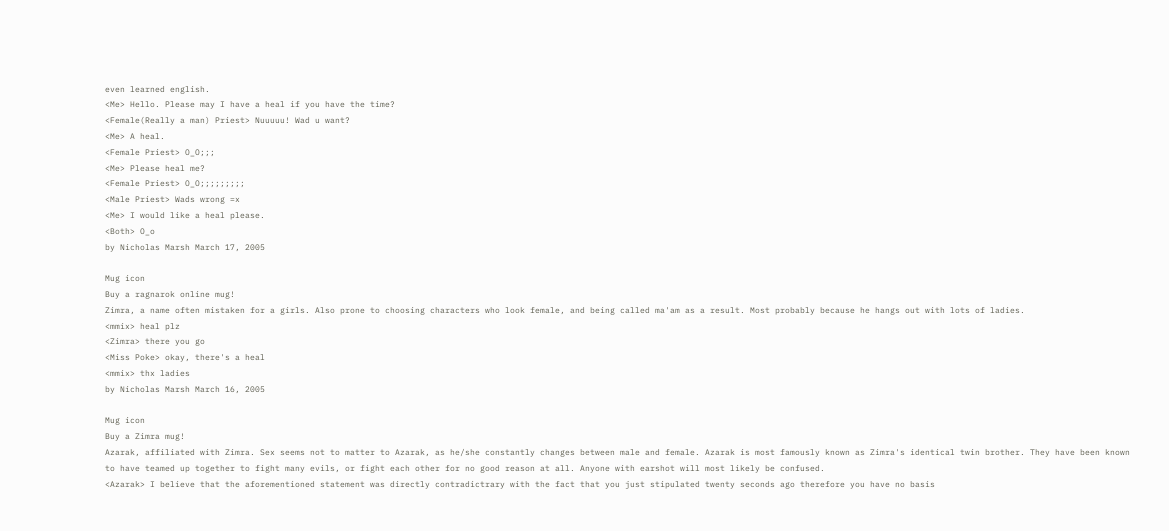even learned english.
<Me> Hello. Please may I have a heal if you have the time?
<Female(Really a man) Priest> Nuuuuu! Wad u want?
<Me> A heal.
<Female Priest> O_O;;;
<Me> Please heal me?
<Female Priest> O_O;;;;;;;;;
<Male Priest> Wads wrong =x
<Me> I would like a heal please.
<Both> O_o
by Nicholas Marsh March 17, 2005

Mug icon
Buy a ragnarok online mug!
Zimra, a name often mistaken for a girls. Also prone to choosing characters who look female, and being called ma'am as a result. Most probably because he hangs out with lots of ladies.
<mmix> heal plz
<Zimra> there you go
<Miss Poke> okay, there's a heal
<mmix> thx ladies
by Nicholas Marsh March 16, 2005

Mug icon
Buy a Zimra mug!
Azarak, affiliated with Zimra. Sex seems not to matter to Azarak, as he/she constantly changes between male and female. Azarak is most famously known as Zimra's identical twin brother. They have been known to have teamed up together to fight many evils, or fight each other for no good reason at all. Anyone with earshot will most likely be confused.
<Azarak> I believe that the aforementioned statement was directly contradictrary with the fact that you just stipulated twenty seconds ago therefore you have no basis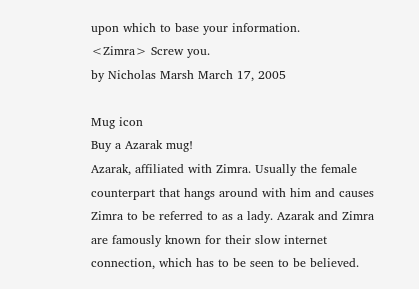upon which to base your information.
<Zimra> Screw you.
by Nicholas Marsh March 17, 2005

Mug icon
Buy a Azarak mug!
Azarak, affiliated with Zimra. Usually the female counterpart that hangs around with him and causes Zimra to be referred to as a lady. Azarak and Zimra are famously known for their slow internet connection, which has to be seen to be believed.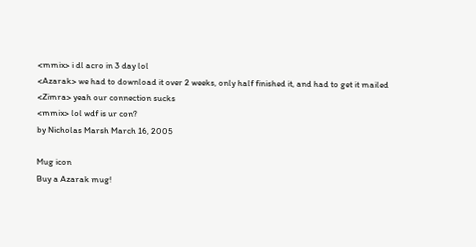<mmix> i dl acro in 3 day lol
<Azarak> we had to download it over 2 weeks, only half finished it, and had to get it mailed
<Zimra> yeah our connection sucks
<mmix> lol wdf is ur con?
by Nicholas Marsh March 16, 2005

Mug icon
Buy a Azarak mug!